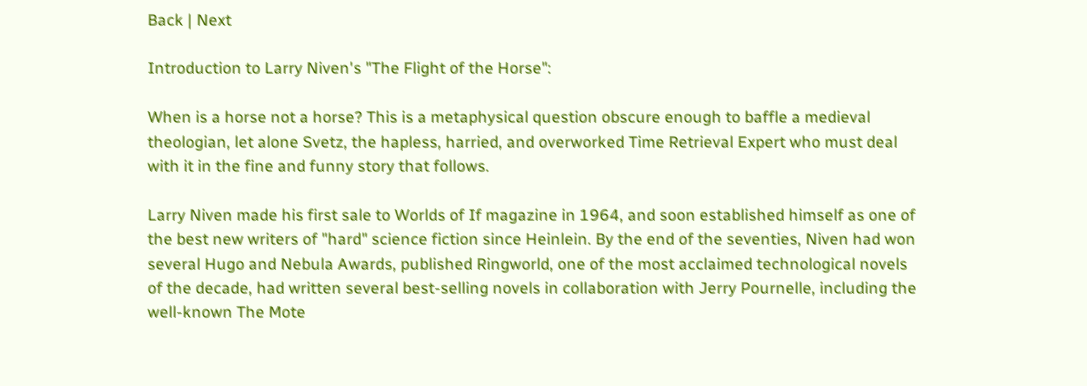Back | Next

Introduction to Larry Niven's "The Flight of the Horse":

When is a horse not a horse? This is a metaphysical question obscure enough to baffle a medieval theologian, let alone Svetz, the hapless, harried, and overworked Time Retrieval Expert who must deal with it in the fine and funny story that follows.

Larry Niven made his first sale to Worlds of If magazine in 1964, and soon established himself as one of the best new writers of "hard" science fiction since Heinlein. By the end of the seventies, Niven had won several Hugo and Nebula Awards, published Ringworld, one of the most acclaimed technological novels of the decade, had written several best-selling novels in collaboration with Jerry Pournelle, including the well-known The Mote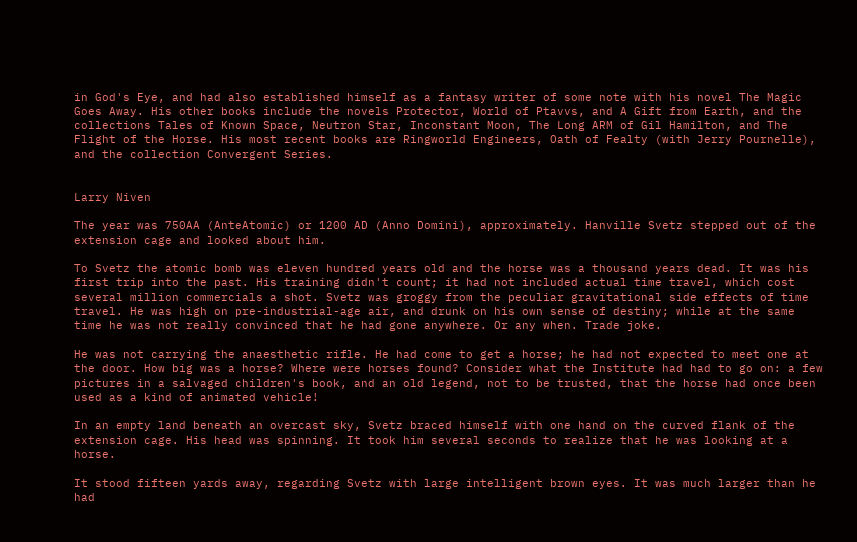in God's Eye, and had also established himself as a fantasy writer of some note with his novel The Magic Goes Away. His other books include the novels Protector, World of Ptavvs, and A Gift from Earth, and the collections Tales of Known Space, Neutron Star, Inconstant Moon, The Long ARM of Gil Hamilton, and The Flight of the Horse. His most recent books are Ringworld Engineers, Oath of Fealty (with Jerry Pournelle), and the collection Convergent Series.


Larry Niven

The year was 750AA (AnteAtomic) or 1200 AD (Anno Domini), approximately. Hanville Svetz stepped out of the extension cage and looked about him.

To Svetz the atomic bomb was eleven hundred years old and the horse was a thousand years dead. It was his first trip into the past. His training didn't count; it had not included actual time travel, which cost several million commercials a shot. Svetz was groggy from the peculiar gravitational side effects of time travel. He was high on pre-industrial-age air, and drunk on his own sense of destiny; while at the same time he was not really convinced that he had gone anywhere. Or any when. Trade joke.

He was not carrying the anaesthetic rifle. He had come to get a horse; he had not expected to meet one at the door. How big was a horse? Where were horses found? Consider what the Institute had had to go on: a few pictures in a salvaged children's book, and an old legend, not to be trusted, that the horse had once been used as a kind of animated vehicle!

In an empty land beneath an overcast sky, Svetz braced himself with one hand on the curved flank of the extension cage. His head was spinning. It took him several seconds to realize that he was looking at a horse.

It stood fifteen yards away, regarding Svetz with large intelligent brown eyes. It was much larger than he had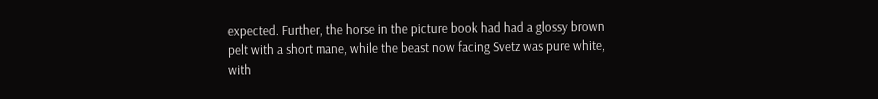expected. Further, the horse in the picture book had had a glossy brown pelt with a short mane, while the beast now facing Svetz was pure white, with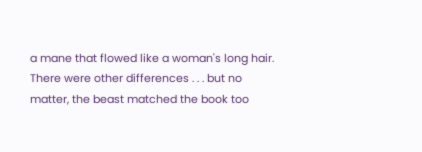a mane that flowed like a woman's long hair. There were other differences . . . but no matter, the beast matched the book too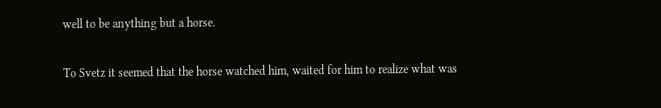well to be anything but a horse.

To Svetz it seemed that the horse watched him, waited for him to realize what was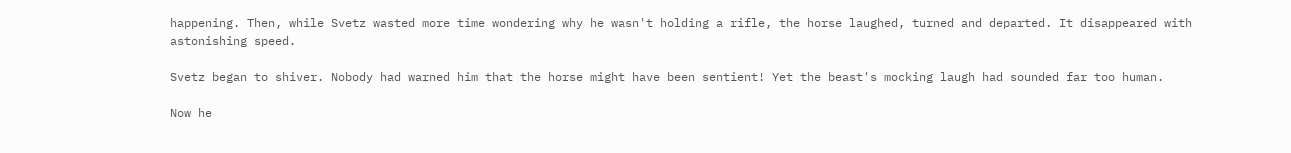happening. Then, while Svetz wasted more time wondering why he wasn't holding a rifle, the horse laughed, turned and departed. It disappeared with astonishing speed.

Svetz began to shiver. Nobody had warned him that the horse might have been sentient! Yet the beast's mocking laugh had sounded far too human.

Now he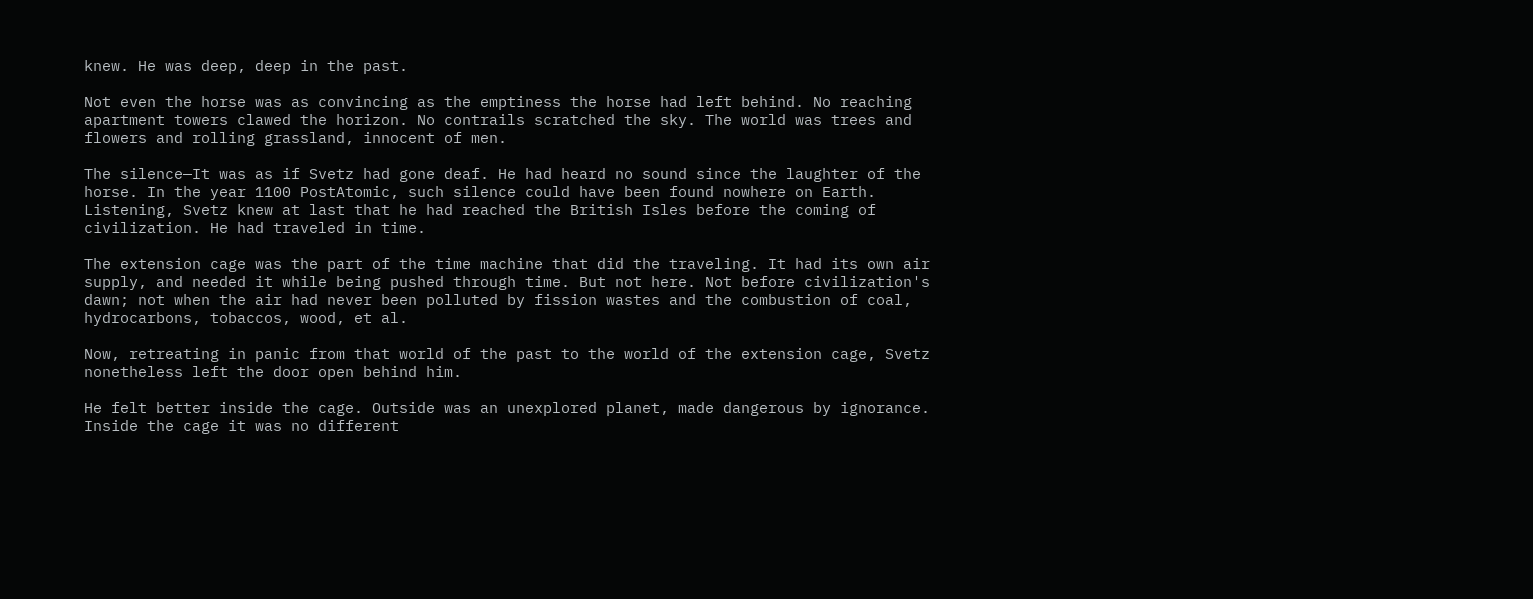knew. He was deep, deep in the past.

Not even the horse was as convincing as the emptiness the horse had left behind. No reaching apartment towers clawed the horizon. No contrails scratched the sky. The world was trees and flowers and rolling grassland, innocent of men.

The silence—It was as if Svetz had gone deaf. He had heard no sound since the laughter of the horse. In the year 1100 PostAtomic, such silence could have been found nowhere on Earth. Listening, Svetz knew at last that he had reached the British Isles before the coming of civilization. He had traveled in time.

The extension cage was the part of the time machine that did the traveling. It had its own air supply, and needed it while being pushed through time. But not here. Not before civilization's dawn; not when the air had never been polluted by fission wastes and the combustion of coal, hydrocarbons, tobaccos, wood, et al.

Now, retreating in panic from that world of the past to the world of the extension cage, Svetz nonetheless left the door open behind him.

He felt better inside the cage. Outside was an unexplored planet, made dangerous by ignorance. Inside the cage it was no different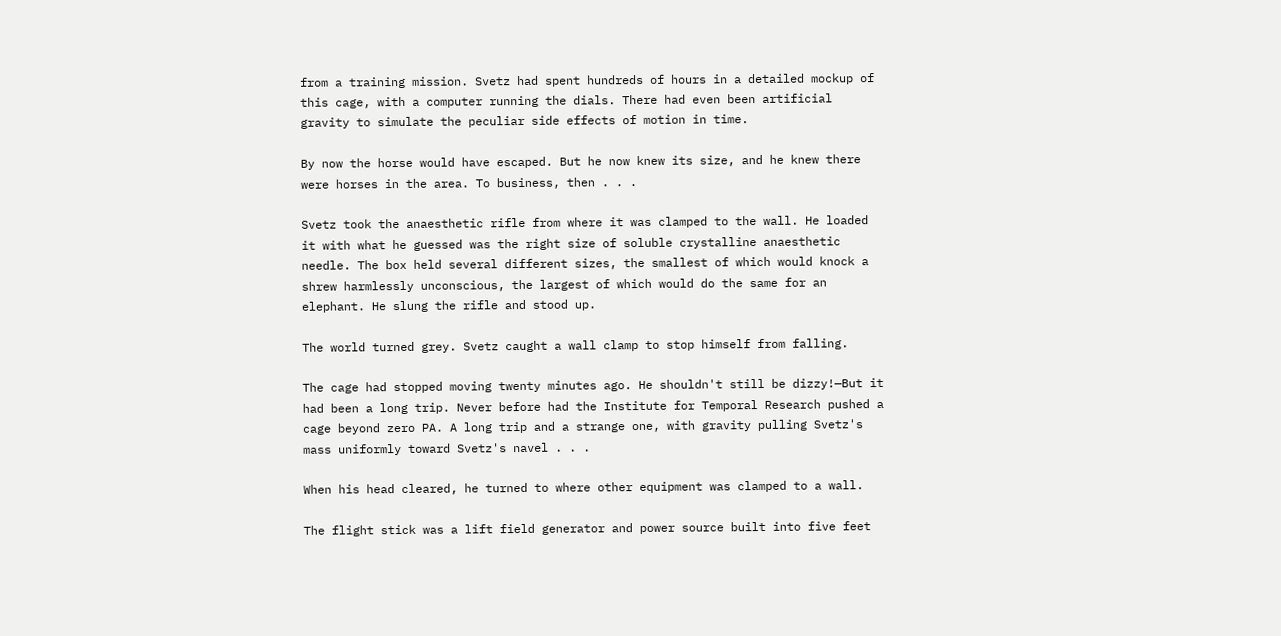from a training mission. Svetz had spent hundreds of hours in a detailed mockup of this cage, with a computer running the dials. There had even been artificial gravity to simulate the peculiar side effects of motion in time.

By now the horse would have escaped. But he now knew its size, and he knew there were horses in the area. To business, then . . .

Svetz took the anaesthetic rifle from where it was clamped to the wall. He loaded it with what he guessed was the right size of soluble crystalline anaesthetic needle. The box held several different sizes, the smallest of which would knock a shrew harmlessly unconscious, the largest of which would do the same for an elephant. He slung the rifle and stood up.

The world turned grey. Svetz caught a wall clamp to stop himself from falling.

The cage had stopped moving twenty minutes ago. He shouldn't still be dizzy!—But it had been a long trip. Never before had the Institute for Temporal Research pushed a cage beyond zero PA. A long trip and a strange one, with gravity pulling Svetz's mass uniformly toward Svetz's navel . . .

When his head cleared, he turned to where other equipment was clamped to a wall.

The flight stick was a lift field generator and power source built into five feet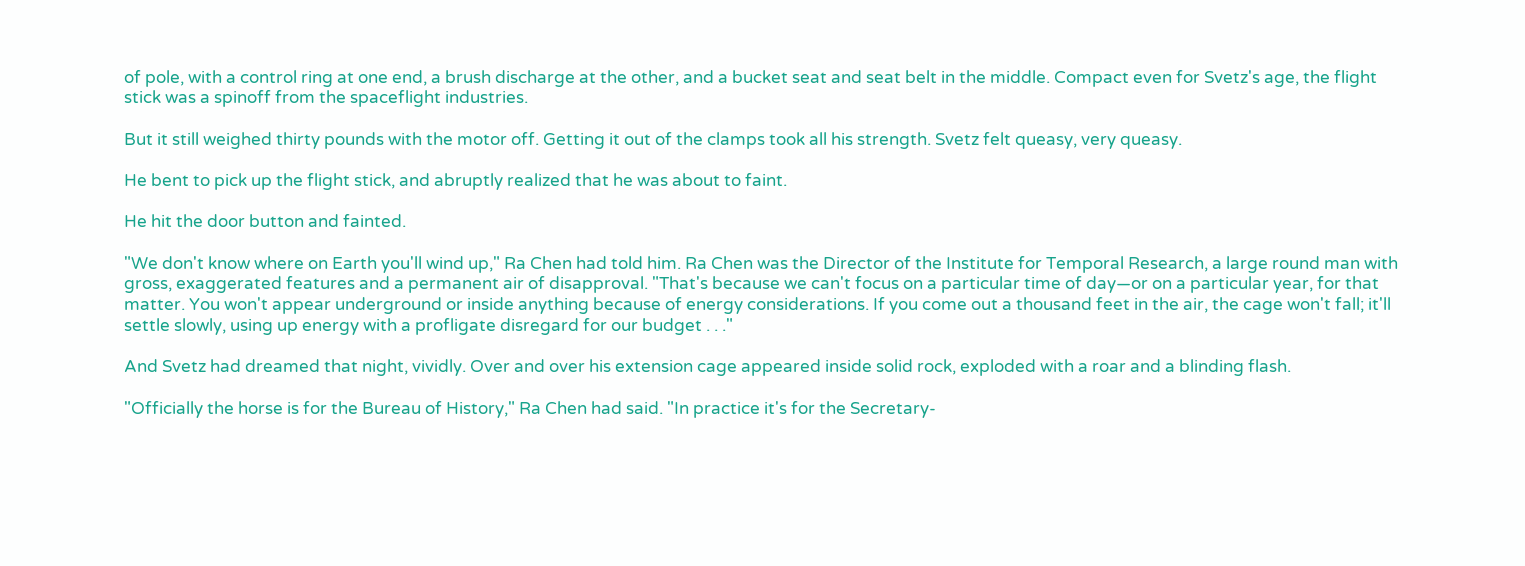of pole, with a control ring at one end, a brush discharge at the other, and a bucket seat and seat belt in the middle. Compact even for Svetz's age, the flight stick was a spinoff from the spaceflight industries.

But it still weighed thirty pounds with the motor off. Getting it out of the clamps took all his strength. Svetz felt queasy, very queasy.

He bent to pick up the flight stick, and abruptly realized that he was about to faint.

He hit the door button and fainted.

"We don't know where on Earth you'll wind up," Ra Chen had told him. Ra Chen was the Director of the Institute for Temporal Research, a large round man with gross, exaggerated features and a permanent air of disapproval. "That's because we can't focus on a particular time of day—or on a particular year, for that matter. You won't appear underground or inside anything because of energy considerations. If you come out a thousand feet in the air, the cage won't fall; it'll settle slowly, using up energy with a profligate disregard for our budget . . ."

And Svetz had dreamed that night, vividly. Over and over his extension cage appeared inside solid rock, exploded with a roar and a blinding flash.

"Officially the horse is for the Bureau of History," Ra Chen had said. "In practice it's for the Secretary-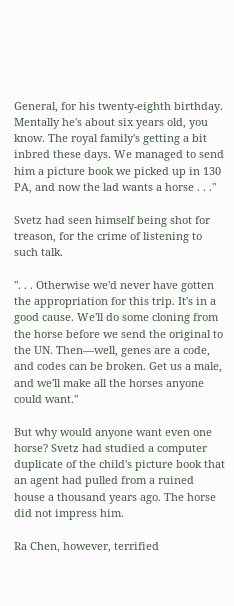General, for his twenty-eighth birthday. Mentally he's about six years old, you know. The royal family's getting a bit inbred these days. We managed to send him a picture book we picked up in 130 PA, and now the lad wants a horse . . ."

Svetz had seen himself being shot for treason, for the crime of listening to such talk.

". . . Otherwise we'd never have gotten the appropriation for this trip. It's in a good cause. We'll do some cloning from the horse before we send the original to the UN. Then—well, genes are a code, and codes can be broken. Get us a male, and we'll make all the horses anyone could want."

But why would anyone want even one horse? Svetz had studied a computer duplicate of the child's picture book that an agent had pulled from a ruined house a thousand years ago. The horse did not impress him.

Ra Chen, however, terrified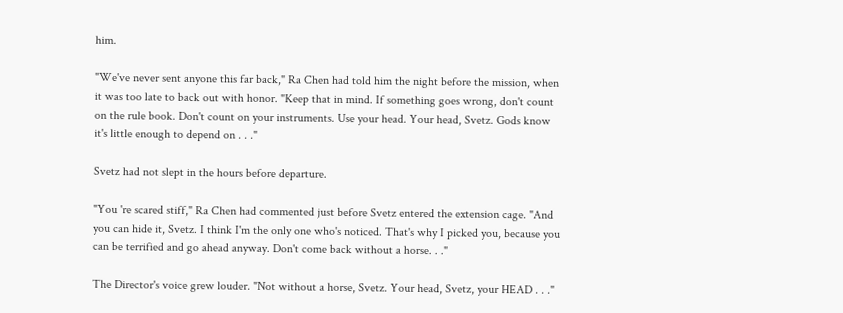him.

"We've never sent anyone this far back," Ra Chen had told him the night before the mission, when it was too late to back out with honor. "Keep that in mind. If something goes wrong, don't count on the rule book. Don't count on your instruments. Use your head. Your head, Svetz. Gods know it's little enough to depend on . . ."

Svetz had not slept in the hours before departure.

"You 're scared stiff," Ra Chen had commented just before Svetz entered the extension cage. "And you can hide it, Svetz. I think I'm the only one who's noticed. That's why I picked you, because you can be terrified and go ahead anyway. Don't come back without a horse. . ."

The Director's voice grew louder. "Not without a horse, Svetz. Your head, Svetz, your HEAD . . ."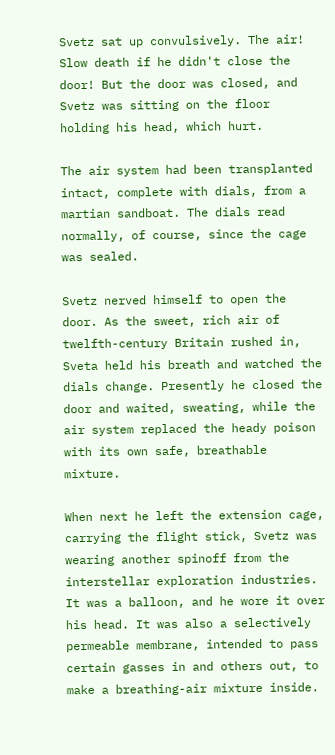Svetz sat up convulsively. The air! Slow death if he didn't close the door! But the door was closed, and Svetz was sitting on the floor holding his head, which hurt.

The air system had been transplanted intact, complete with dials, from a martian sandboat. The dials read normally, of course, since the cage was sealed.

Svetz nerved himself to open the door. As the sweet, rich air of twelfth-century Britain rushed in, Sveta held his breath and watched the dials change. Presently he closed the door and waited, sweating, while the air system replaced the heady poison with its own safe, breathable mixture.

When next he left the extension cage, carrying the flight stick, Svetz was wearing another spinoff from the interstellar exploration industries. It was a balloon, and he wore it over his head. It was also a selectively permeable membrane, intended to pass certain gasses in and others out, to make a breathing-air mixture inside.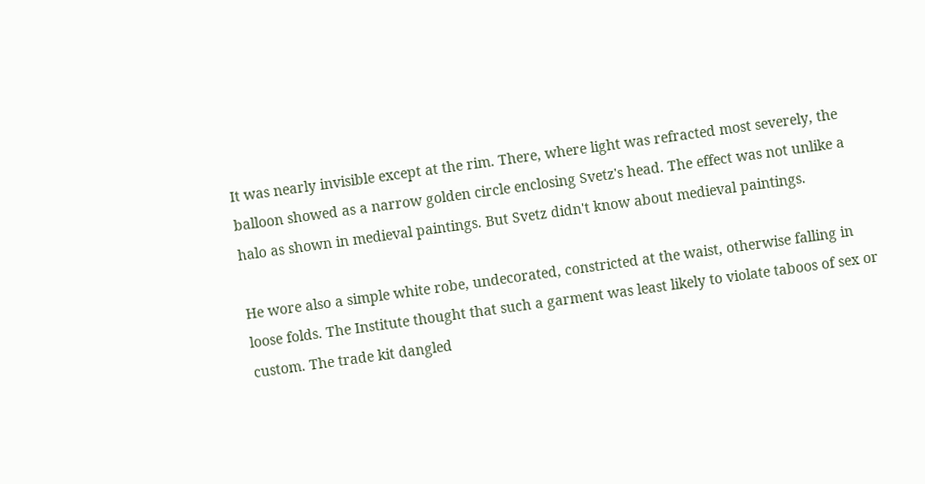It was nearly invisible except at the rim. There, where light was refracted most severely, the balloon showed as a narrow golden circle enclosing Svetz's head. The effect was not unlike a halo as shown in medieval paintings. But Svetz didn't know about medieval paintings.

He wore also a simple white robe, undecorated, constricted at the waist, otherwise falling in loose folds. The Institute thought that such a garment was least likely to violate taboos of sex or custom. The trade kit dangled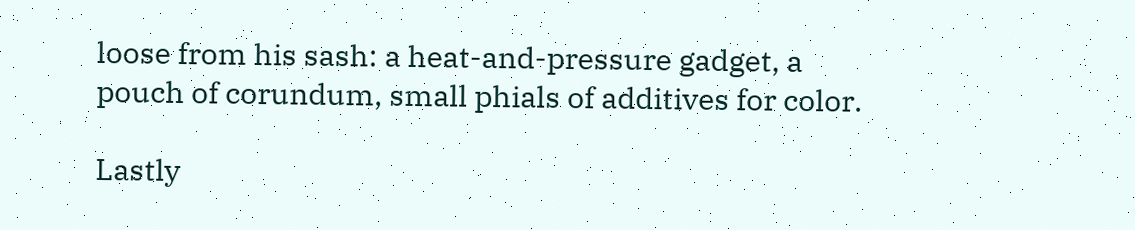loose from his sash: a heat-and-pressure gadget, a pouch of corundum, small phials of additives for color.

Lastly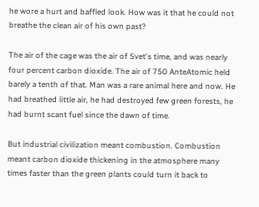he wore a hurt and baffled look. How was it that he could not breathe the clean air of his own past?

The air of the cage was the air of Svet's time, and was nearly four percent carbon dioxide. The air of 750 AnteAtomic held barely a tenth of that. Man was a rare animal here and now. He had breathed little air, he had destroyed few green forests, he had burnt scant fuel since the dawn of time.

But industrial civilization meant combustion. Combustion meant carbon dioxide thickening in the atmosphere many times faster than the green plants could turn it back to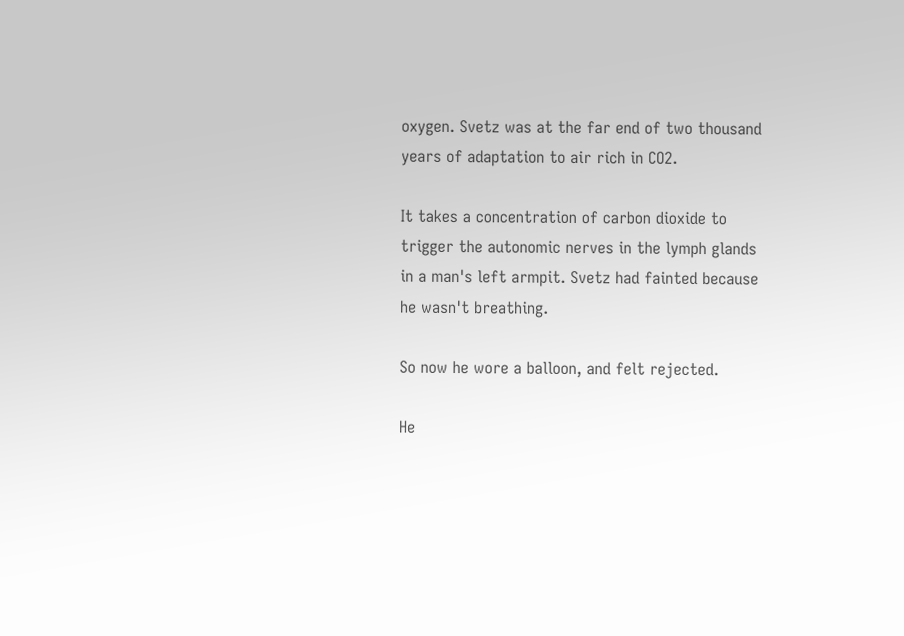oxygen. Svetz was at the far end of two thousand years of adaptation to air rich in CO2.

It takes a concentration of carbon dioxide to trigger the autonomic nerves in the lymph glands in a man's left armpit. Svetz had fainted because he wasn't breathing.

So now he wore a balloon, and felt rejected.

He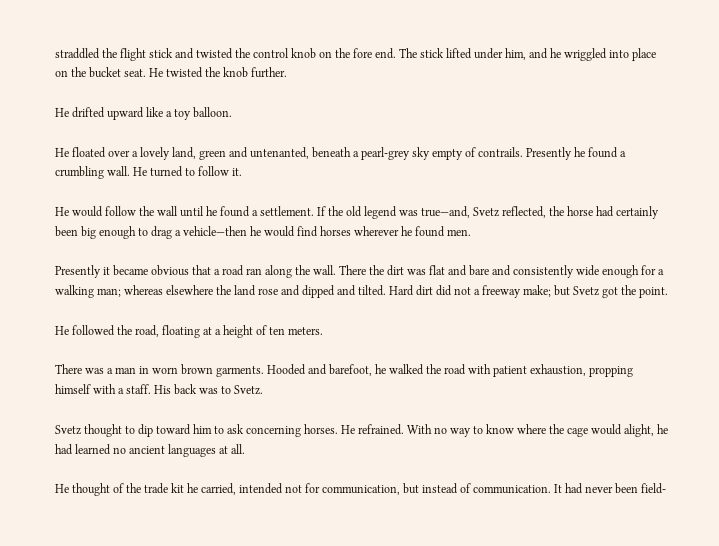straddled the flight stick and twisted the control knob on the fore end. The stick lifted under him, and he wriggled into place on the bucket seat. He twisted the knob further.

He drifted upward like a toy balloon.

He floated over a lovely land, green and untenanted, beneath a pearl-grey sky empty of contrails. Presently he found a crumbling wall. He turned to follow it.

He would follow the wall until he found a settlement. If the old legend was true—and, Svetz reflected, the horse had certainly been big enough to drag a vehicle—then he would find horses wherever he found men.

Presently it became obvious that a road ran along the wall. There the dirt was flat and bare and consistently wide enough for a walking man; whereas elsewhere the land rose and dipped and tilted. Hard dirt did not a freeway make; but Svetz got the point.

He followed the road, floating at a height of ten meters.

There was a man in worn brown garments. Hooded and barefoot, he walked the road with patient exhaustion, propping himself with a staff. His back was to Svetz.

Svetz thought to dip toward him to ask concerning horses. He refrained. With no way to know where the cage would alight, he had learned no ancient languages at all.

He thought of the trade kit he carried, intended not for communication, but instead of communication. It had never been field-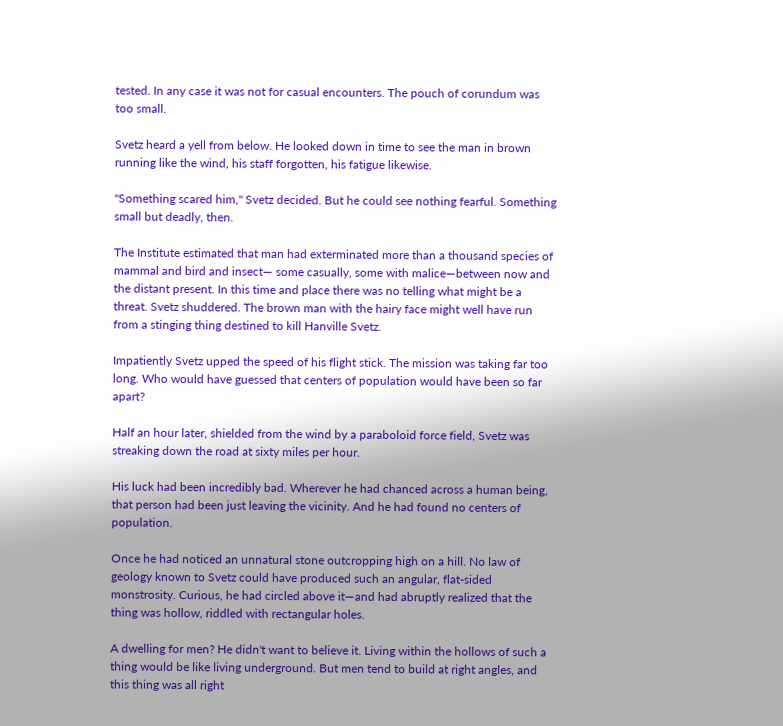tested. In any case it was not for casual encounters. The pouch of corundum was too small.

Svetz heard a yell from below. He looked down in time to see the man in brown running like the wind, his staff forgotten, his fatigue likewise.

"Something scared him," Svetz decided. But he could see nothing fearful. Something small but deadly, then.

The Institute estimated that man had exterminated more than a thousand species of mammal and bird and insect— some casually, some with malice—between now and the distant present. In this time and place there was no telling what might be a threat. Svetz shuddered. The brown man with the hairy face might well have run from a stinging thing destined to kill Hanville Svetz.

Impatiently Svetz upped the speed of his flight stick. The mission was taking far too long. Who would have guessed that centers of population would have been so far apart?

Half an hour later, shielded from the wind by a paraboloid force field, Svetz was streaking down the road at sixty miles per hour.

His luck had been incredibly bad. Wherever he had chanced across a human being, that person had been just leaving the vicinity. And he had found no centers of population.

Once he had noticed an unnatural stone outcropping high on a hill. No law of geology known to Svetz could have produced such an angular, flat-sided monstrosity. Curious, he had circled above it—and had abruptly realized that the thing was hollow, riddled with rectangular holes.

A dwelling for men? He didn't want to believe it. Living within the hollows of such a thing would be like living underground. But men tend to build at right angles, and this thing was all right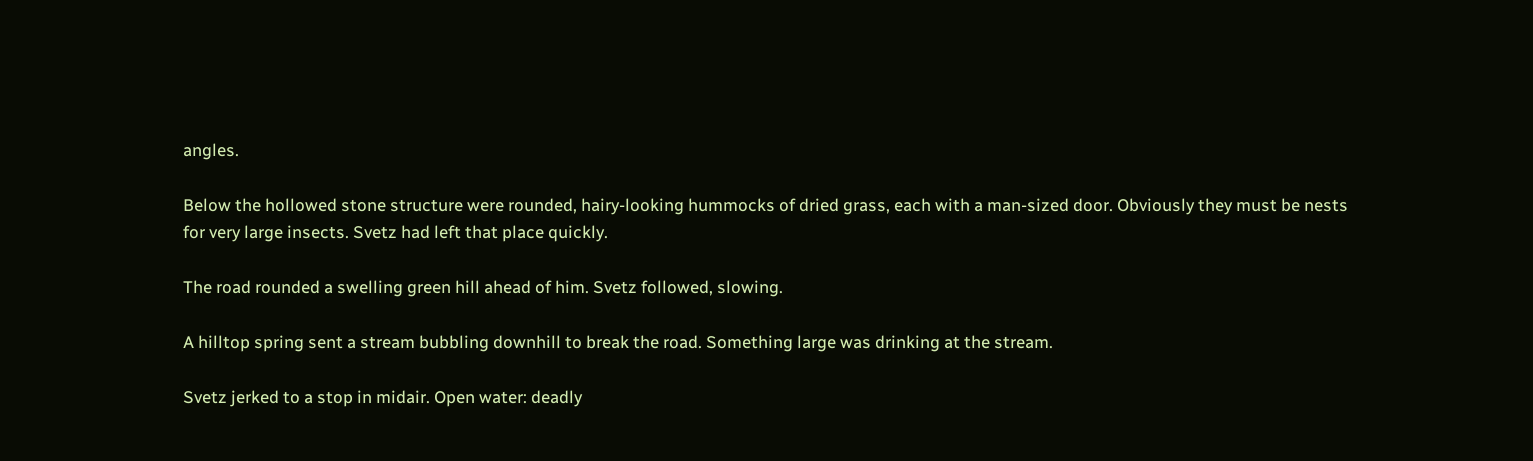angles.

Below the hollowed stone structure were rounded, hairy-looking hummocks of dried grass, each with a man-sized door. Obviously they must be nests for very large insects. Svetz had left that place quickly.

The road rounded a swelling green hill ahead of him. Svetz followed, slowing.

A hilltop spring sent a stream bubbling downhill to break the road. Something large was drinking at the stream.

Svetz jerked to a stop in midair. Open water: deadly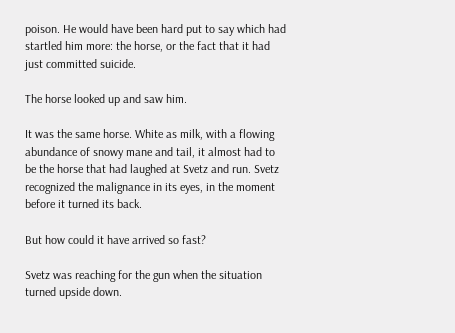poison. He would have been hard put to say which had startled him more: the horse, or the fact that it had just committed suicide.

The horse looked up and saw him.

It was the same horse. White as milk, with a flowing abundance of snowy mane and tail, it almost had to be the horse that had laughed at Svetz and run. Svetz recognized the malignance in its eyes, in the moment before it turned its back.

But how could it have arrived so fast?

Svetz was reaching for the gun when the situation turned upside down.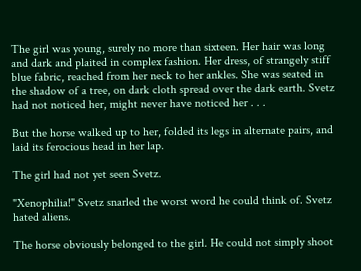The girl was young, surely no more than sixteen. Her hair was long and dark and plaited in complex fashion. Her dress, of strangely stiff blue fabric, reached from her neck to her ankles. She was seated in the shadow of a tree, on dark cloth spread over the dark earth. Svetz had not noticed her, might never have noticed her . . .

But the horse walked up to her, folded its legs in alternate pairs, and laid its ferocious head in her lap.

The girl had not yet seen Svetz.

"Xenophilia!" Svetz snarled the worst word he could think of. Svetz hated aliens.

The horse obviously belonged to the girl. He could not simply shoot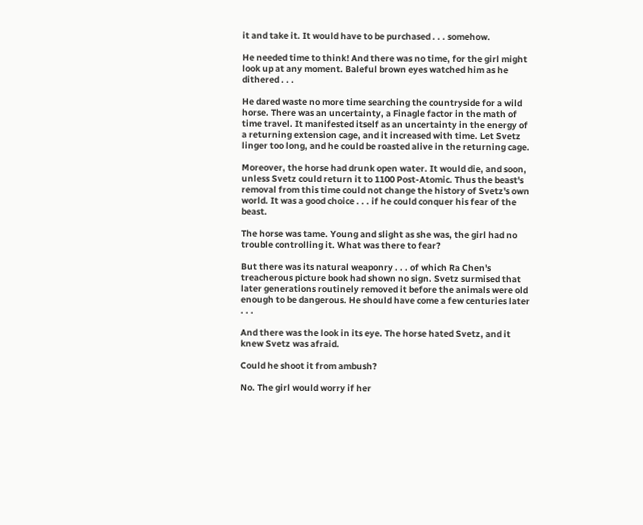it and take it. It would have to be purchased . . . somehow.

He needed time to think! And there was no time, for the girl might look up at any moment. Baleful brown eyes watched him as he dithered . . .

He dared waste no more time searching the countryside for a wild horse. There was an uncertainty, a Finagle factor in the math of time travel. It manifested itself as an uncertainty in the energy of a returning extension cage, and it increased with time. Let Svetz linger too long, and he could be roasted alive in the returning cage.

Moreover, the horse had drunk open water. It would die, and soon, unless Svetz could return it to 1100 Post-Atomic. Thus the beast's removal from this time could not change the history of Svetz's own world. It was a good choice . . . if he could conquer his fear of the beast.

The horse was tame. Young and slight as she was, the girl had no trouble controlling it. What was there to fear?

But there was its natural weaponry . . . of which Ra Chen's treacherous picture book had shown no sign. Svetz surmised that later generations routinely removed it before the animals were old enough to be dangerous. He should have come a few centuries later . . .

And there was the look in its eye. The horse hated Svetz, and it knew Svetz was afraid.

Could he shoot it from ambush?

No. The girl would worry if her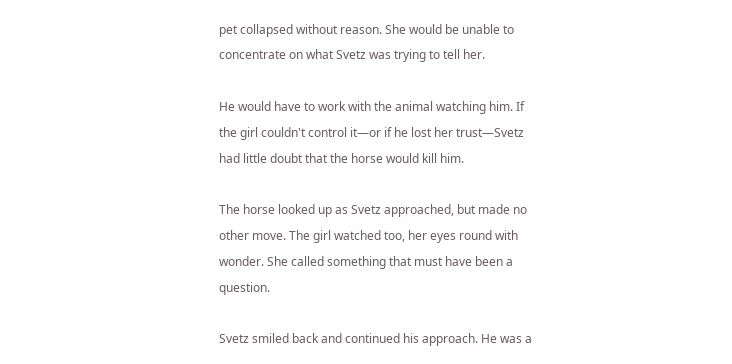pet collapsed without reason. She would be unable to concentrate on what Svetz was trying to tell her.

He would have to work with the animal watching him. If the girl couldn't control it—or if he lost her trust—Svetz had little doubt that the horse would kill him.

The horse looked up as Svetz approached, but made no other move. The girl watched too, her eyes round with wonder. She called something that must have been a question.

Svetz smiled back and continued his approach. He was a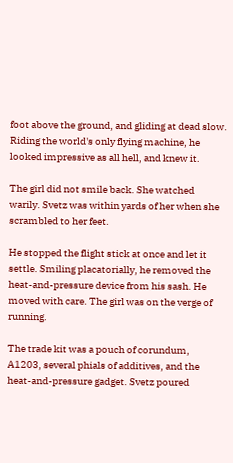foot above the ground, and gliding at dead slow. Riding the world's only flying machine, he looked impressive as all hell, and knew it.

The girl did not smile back. She watched warily. Svetz was within yards of her when she scrambled to her feet.

He stopped the flight stick at once and let it settle. Smiling placatorially, he removed the heat-and-pressure device from his sash. He moved with care. The girl was on the verge of running.

The trade kit was a pouch of corundum, A1203, several phials of additives, and the heat-and-pressure gadget. Svetz poured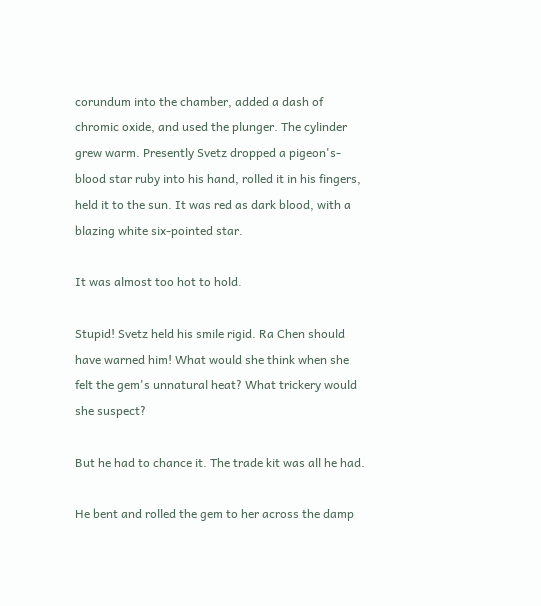corundum into the chamber, added a dash of chromic oxide, and used the plunger. The cylinder grew warm. Presently Svetz dropped a pigeon's-blood star ruby into his hand, rolled it in his fingers, held it to the sun. It was red as dark blood, with a blazing white six-pointed star.

It was almost too hot to hold.

Stupid! Svetz held his smile rigid. Ra Chen should have warned him! What would she think when she felt the gem's unnatural heat? What trickery would she suspect?

But he had to chance it. The trade kit was all he had.

He bent and rolled the gem to her across the damp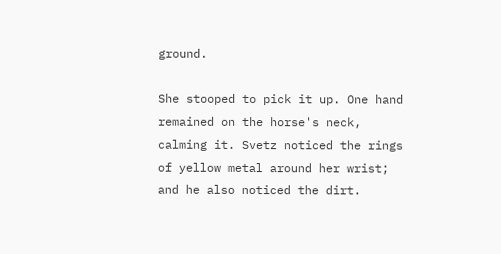ground.

She stooped to pick it up. One hand remained on the horse's neck, calming it. Svetz noticed the rings of yellow metal around her wrist; and he also noticed the dirt.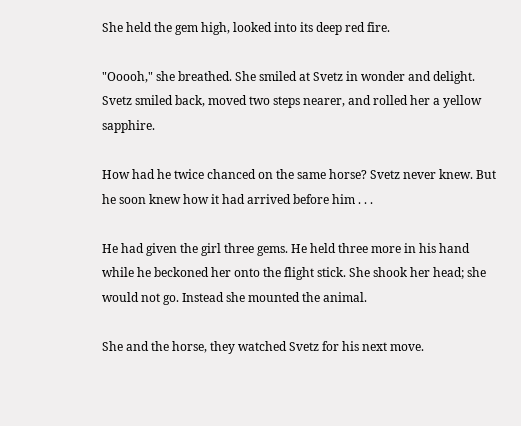She held the gem high, looked into its deep red fire.

"Ooooh," she breathed. She smiled at Svetz in wonder and delight. Svetz smiled back, moved two steps nearer, and rolled her a yellow sapphire.

How had he twice chanced on the same horse? Svetz never knew. But he soon knew how it had arrived before him . . .

He had given the girl three gems. He held three more in his hand while he beckoned her onto the flight stick. She shook her head; she would not go. Instead she mounted the animal.

She and the horse, they watched Svetz for his next move.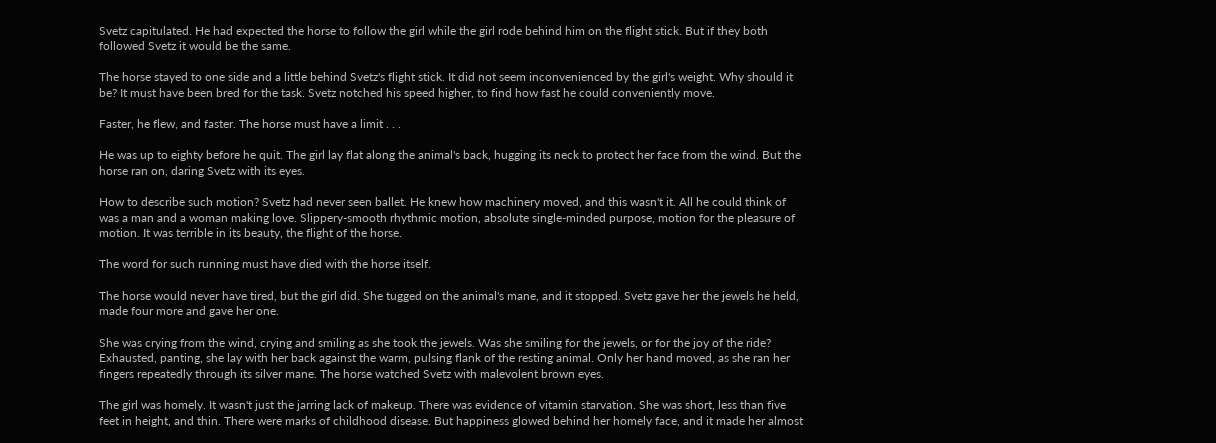Svetz capitulated. He had expected the horse to follow the girl while the girl rode behind him on the flight stick. But if they both followed Svetz it would be the same.

The horse stayed to one side and a little behind Svetz's flight stick. It did not seem inconvenienced by the girl's weight. Why should it be? It must have been bred for the task. Svetz notched his speed higher, to find how fast he could conveniently move.

Faster, he flew, and faster. The horse must have a limit . . .

He was up to eighty before he quit. The girl lay flat along the animal's back, hugging its neck to protect her face from the wind. But the horse ran on, daring Svetz with its eyes.

How to describe such motion? Svetz had never seen ballet. He knew how machinery moved, and this wasn't it. All he could think of was a man and a woman making love. Slippery-smooth rhythmic motion, absolute single-minded purpose, motion for the pleasure of motion. It was terrible in its beauty, the flight of the horse.

The word for such running must have died with the horse itself.

The horse would never have tired, but the girl did. She tugged on the animal's mane, and it stopped. Svetz gave her the jewels he held, made four more and gave her one.

She was crying from the wind, crying and smiling as she took the jewels. Was she smiling for the jewels, or for the joy of the ride? Exhausted, panting, she lay with her back against the warm, pulsing flank of the resting animal. Only her hand moved, as she ran her fingers repeatedly through its silver mane. The horse watched Svetz with malevolent brown eyes.

The girl was homely. It wasn't just the jarring lack of makeup. There was evidence of vitamin starvation. She was short, less than five feet in height, and thin. There were marks of childhood disease. But happiness glowed behind her homely face, and it made her almost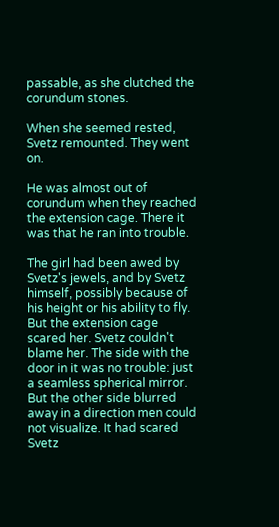passable, as she clutched the corundum stones.

When she seemed rested, Svetz remounted. They went on.

He was almost out of corundum when they reached the extension cage. There it was that he ran into trouble.

The girl had been awed by Svetz's jewels, and by Svetz himself, possibly because of his height or his ability to fly. But the extension cage scared her. Svetz couldn't blame her. The side with the door in it was no trouble: just a seamless spherical mirror. But the other side blurred away in a direction men could not visualize. It had scared Svetz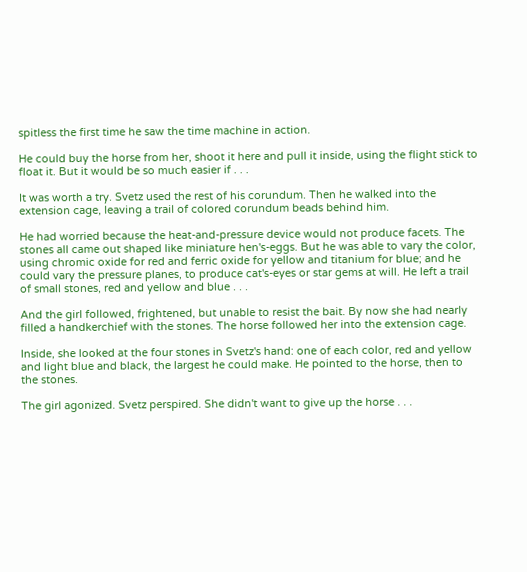spitless the first time he saw the time machine in action.

He could buy the horse from her, shoot it here and pull it inside, using the flight stick to float it. But it would be so much easier if . . .

It was worth a try. Svetz used the rest of his corundum. Then he walked into the extension cage, leaving a trail of colored corundum beads behind him.

He had worried because the heat-and-pressure device would not produce facets. The stones all came out shaped like miniature hen's-eggs. But he was able to vary the color, using chromic oxide for red and ferric oxide for yellow and titanium for blue; and he could vary the pressure planes, to produce cat's-eyes or star gems at will. He left a trail of small stones, red and yellow and blue . . .

And the girl followed, frightened, but unable to resist the bait. By now she had nearly filled a handkerchief with the stones. The horse followed her into the extension cage.

Inside, she looked at the four stones in Svetz's hand: one of each color, red and yellow and light blue and black, the largest he could make. He pointed to the horse, then to the stones.

The girl agonized. Svetz perspired. She didn't want to give up the horse . . .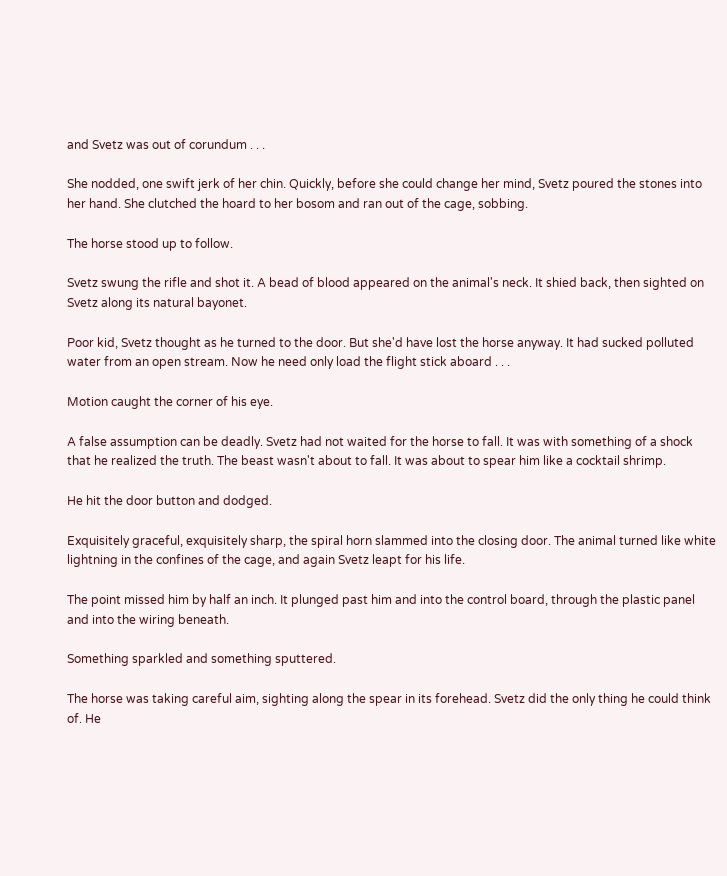and Svetz was out of corundum . . .

She nodded, one swift jerk of her chin. Quickly, before she could change her mind, Svetz poured the stones into her hand. She clutched the hoard to her bosom and ran out of the cage, sobbing.

The horse stood up to follow.

Svetz swung the rifle and shot it. A bead of blood appeared on the animal's neck. It shied back, then sighted on Svetz along its natural bayonet.

Poor kid, Svetz thought as he turned to the door. But she'd have lost the horse anyway. It had sucked polluted water from an open stream. Now he need only load the flight stick aboard . . .

Motion caught the corner of his eye.

A false assumption can be deadly. Svetz had not waited for the horse to fall. It was with something of a shock that he realized the truth. The beast wasn't about to fall. It was about to spear him like a cocktail shrimp.

He hit the door button and dodged.

Exquisitely graceful, exquisitely sharp, the spiral horn slammed into the closing door. The animal turned like white lightning in the confines of the cage, and again Svetz leapt for his life.

The point missed him by half an inch. It plunged past him and into the control board, through the plastic panel and into the wiring beneath.

Something sparkled and something sputtered.

The horse was taking careful aim, sighting along the spear in its forehead. Svetz did the only thing he could think of. He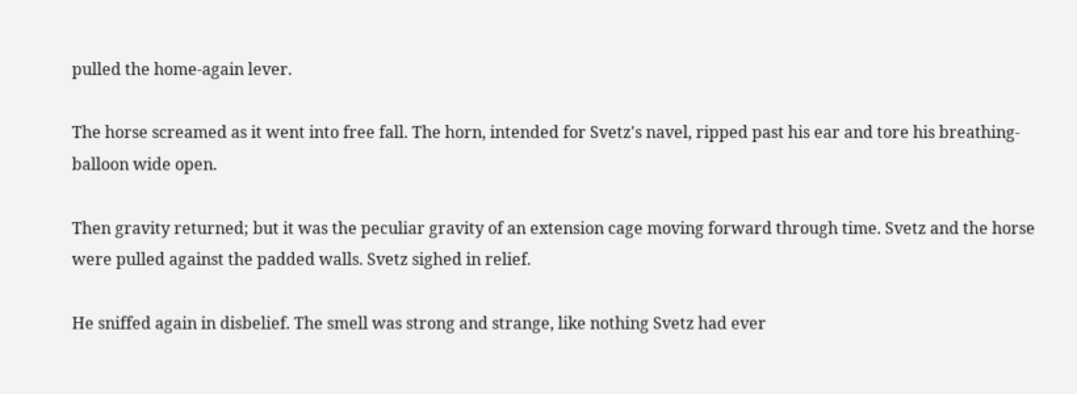pulled the home-again lever.

The horse screamed as it went into free fall. The horn, intended for Svetz's navel, ripped past his ear and tore his breathing-balloon wide open.

Then gravity returned; but it was the peculiar gravity of an extension cage moving forward through time. Svetz and the horse were pulled against the padded walls. Svetz sighed in relief.

He sniffed again in disbelief. The smell was strong and strange, like nothing Svetz had ever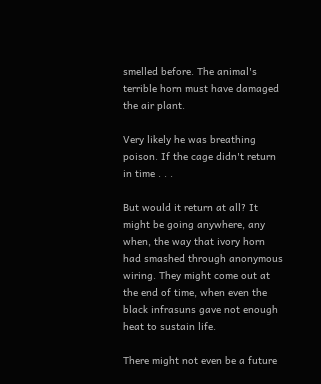smelled before. The animal's terrible horn must have damaged the air plant.

Very likely he was breathing poison. If the cage didn't return in time . . .

But would it return at all? It might be going anywhere, any when, the way that ivory horn had smashed through anonymous wiring. They might come out at the end of time, when even the black infrasuns gave not enough heat to sustain life.

There might not even be a future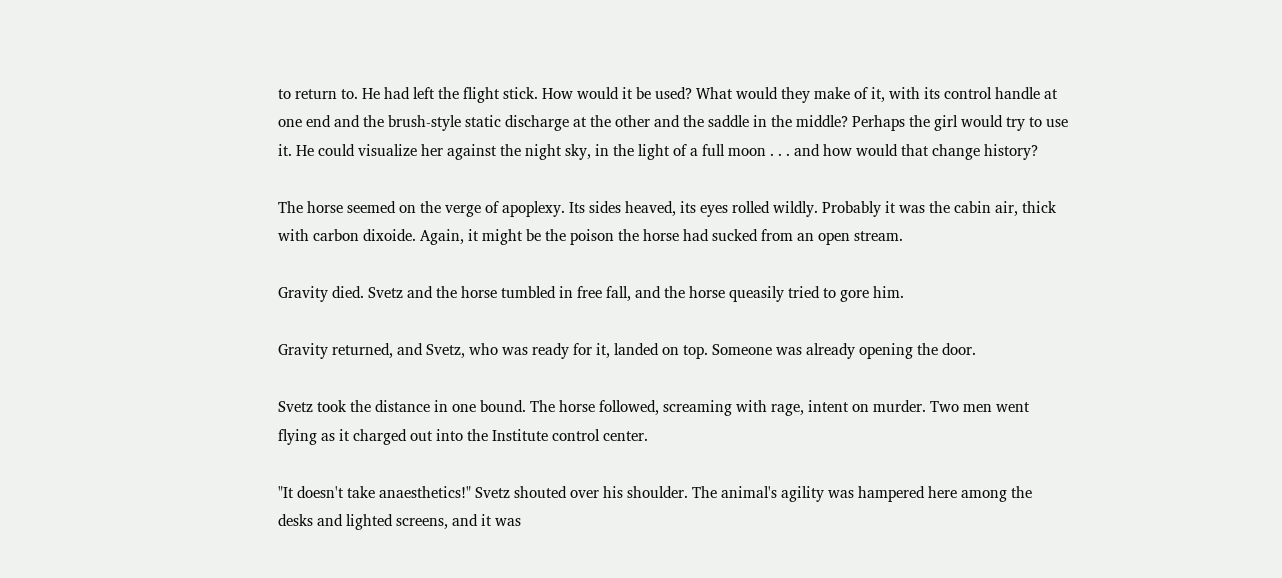to return to. He had left the flight stick. How would it be used? What would they make of it, with its control handle at one end and the brush-style static discharge at the other and the saddle in the middle? Perhaps the girl would try to use it. He could visualize her against the night sky, in the light of a full moon . . . and how would that change history?

The horse seemed on the verge of apoplexy. Its sides heaved, its eyes rolled wildly. Probably it was the cabin air, thick with carbon dixoide. Again, it might be the poison the horse had sucked from an open stream.

Gravity died. Svetz and the horse tumbled in free fall, and the horse queasily tried to gore him.

Gravity returned, and Svetz, who was ready for it, landed on top. Someone was already opening the door.

Svetz took the distance in one bound. The horse followed, screaming with rage, intent on murder. Two men went flying as it charged out into the Institute control center.

"It doesn't take anaesthetics!" Svetz shouted over his shoulder. The animal's agility was hampered here among the desks and lighted screens, and it was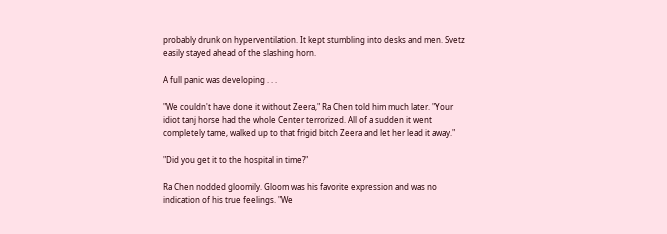probably drunk on hyperventilation. It kept stumbling into desks and men. Svetz easily stayed ahead of the slashing horn.

A full panic was developing . . .

"We couldn't have done it without Zeera," Ra Chen told him much later. "Your idiot tanj horse had the whole Center terrorized. All of a sudden it went completely tame, walked up to that frigid bitch Zeera and let her lead it away."

"Did you get it to the hospital in time?"

Ra Chen nodded gloomily. Gloom was his favorite expression and was no indication of his true feelings. "We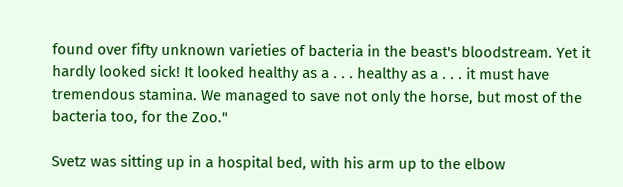found over fifty unknown varieties of bacteria in the beast's bloodstream. Yet it hardly looked sick! It looked healthy as a . . . healthy as a . . . it must have tremendous stamina. We managed to save not only the horse, but most of the bacteria too, for the Zoo."

Svetz was sitting up in a hospital bed, with his arm up to the elbow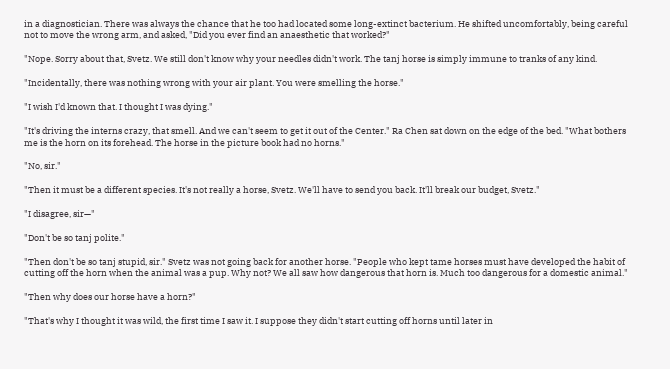in a diagnostician. There was always the chance that he too had located some long-extinct bacterium. He shifted uncomfortably, being careful not to move the wrong arm, and asked, "Did you ever find an anaesthetic that worked?"

"Nope. Sorry about that, Svetz. We still don't know why your needles didn't work. The tanj horse is simply immune to tranks of any kind.

"Incidentally, there was nothing wrong with your air plant. You were smelling the horse."

"I wish I'd known that. I thought I was dying."

"It's driving the interns crazy, that smell. And we can't seem to get it out of the Center." Ra Chen sat down on the edge of the bed. "What bothers me is the horn on its forehead. The horse in the picture book had no horns."

"No, sir."

"Then it must be a different species. It's not really a horse, Svetz. We'll have to send you back. It'll break our budget, Svetz."

"I disagree, sir—"

"Don't be so tanj polite."

"Then don't be so tanj stupid, sir." Svetz was not going back for another horse. "People who kept tame horses must have developed the habit of cutting off the horn when the animal was a pup. Why not? We all saw how dangerous that horn is. Much too dangerous for a domestic animal."

"Then why does our horse have a horn?"

"That's why I thought it was wild, the first time I saw it. I suppose they didn't start cutting off horns until later in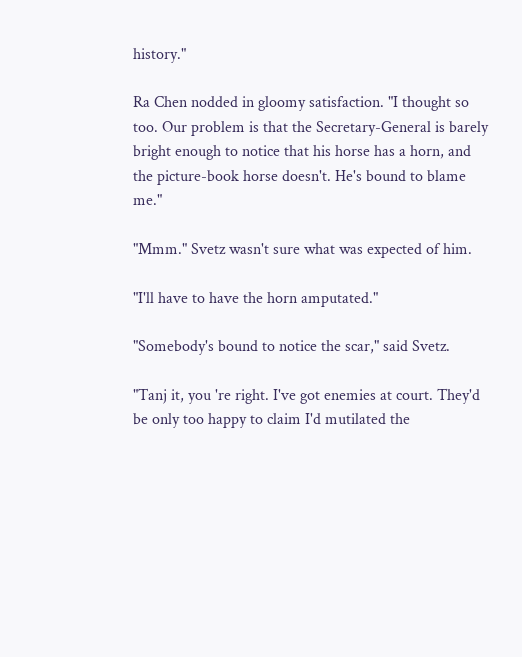history."

Ra Chen nodded in gloomy satisfaction. "I thought so too. Our problem is that the Secretary-General is barely bright enough to notice that his horse has a horn, and the picture-book horse doesn't. He's bound to blame me."

"Mmm." Svetz wasn't sure what was expected of him.

"I'll have to have the horn amputated."

"Somebody's bound to notice the scar," said Svetz.

"Tanj it, you 're right. I've got enemies at court. They'd be only too happy to claim I'd mutilated the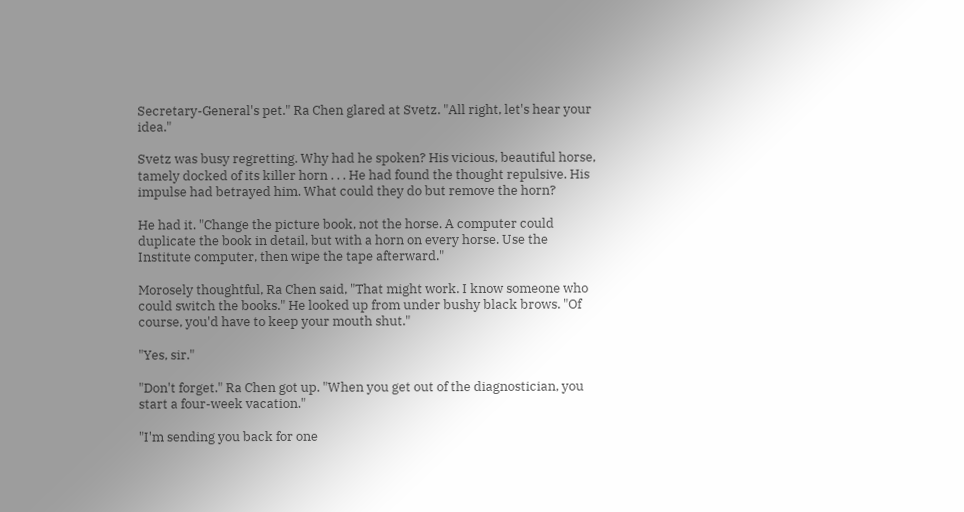Secretary-General's pet." Ra Chen glared at Svetz. "All right, let's hear your idea."

Svetz was busy regretting. Why had he spoken? His vicious, beautiful horse, tamely docked of its killer horn . . . He had found the thought repulsive. His impulse had betrayed him. What could they do but remove the horn?

He had it. "Change the picture book, not the horse. A computer could duplicate the book in detail, but with a horn on every horse. Use the Institute computer, then wipe the tape afterward."

Morosely thoughtful, Ra Chen said, "That might work. I know someone who could switch the books." He looked up from under bushy black brows. "Of course, you'd have to keep your mouth shut."

"Yes, sir."

"Don't forget." Ra Chen got up. "When you get out of the diagnostician, you start a four-week vacation."

"I'm sending you back for one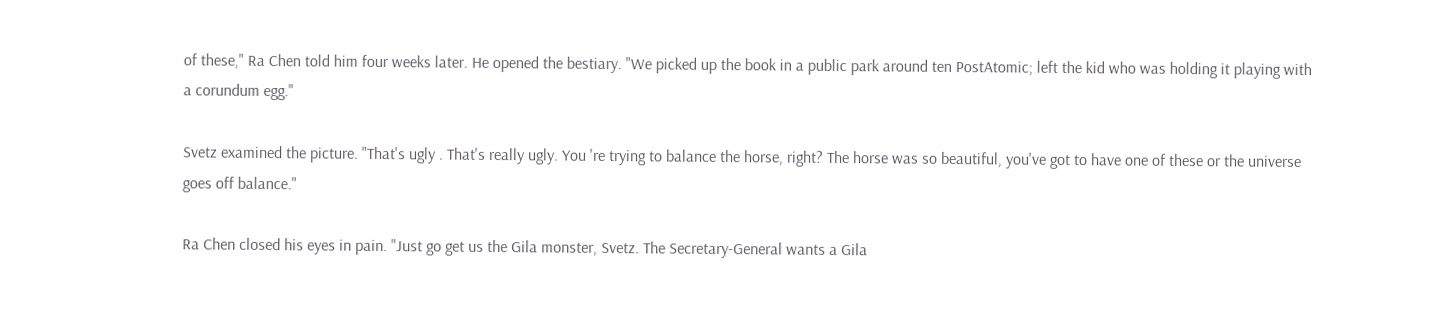of these," Ra Chen told him four weeks later. He opened the bestiary. "We picked up the book in a public park around ten PostAtomic; left the kid who was holding it playing with a corundum egg."

Svetz examined the picture. "That's ugly . That's really ugly. You 're trying to balance the horse, right? The horse was so beautiful, you've got to have one of these or the universe goes off balance."

Ra Chen closed his eyes in pain. "Just go get us the Gila monster, Svetz. The Secretary-General wants a Gila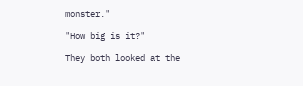monster."

"How big is it?"

They both looked at the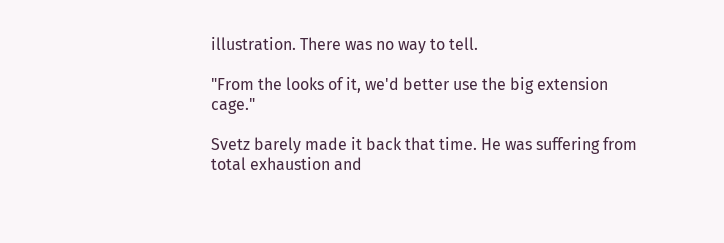illustration. There was no way to tell.

"From the looks of it, we'd better use the big extension cage."

Svetz barely made it back that time. He was suffering from total exhaustion and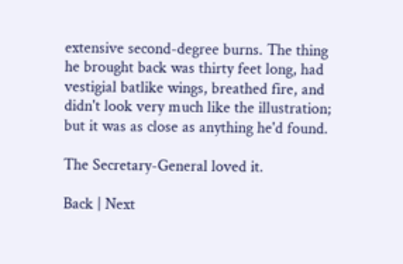extensive second-degree burns. The thing he brought back was thirty feet long, had vestigial batlike wings, breathed fire, and didn't look very much like the illustration; but it was as close as anything he'd found.

The Secretary-General loved it.

Back | Next